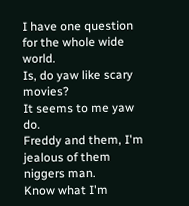I have one question for the whole wide world.
Is, do yaw like scary movies?
It seems to me yaw do.
Freddy and them, I'm jealous of them niggers man.
Know what I'm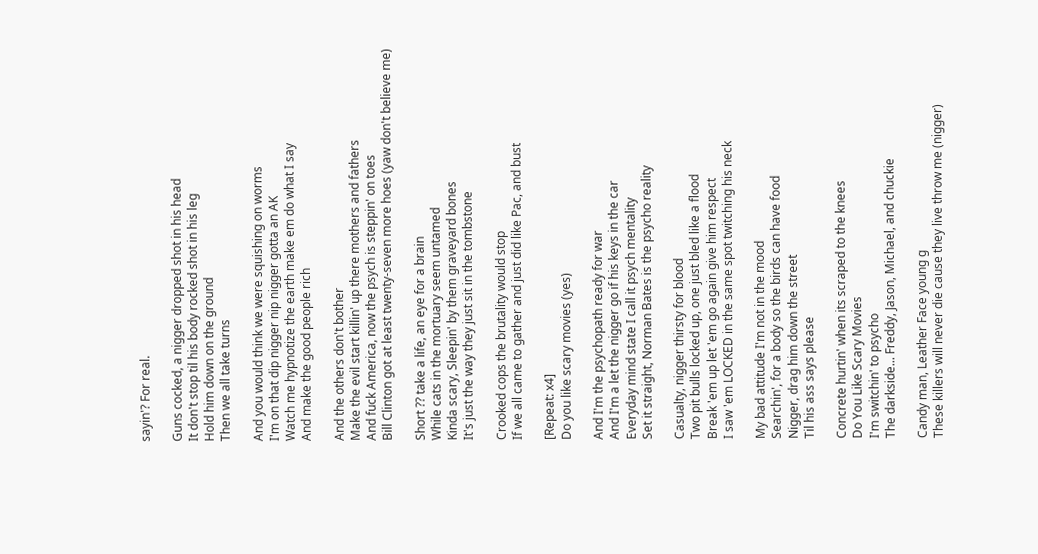sayin'? For real.

Guns cocked, a nigger dropped shot in his head
It don't stop til his body rocked shot in his leg
Hold him down on the ground
Then we all take turns

And you would think we were squishing on worms
I'm on that dip nigger nip nigger gotta an AK
Watch me hypnotize the earth make em do what I say
And make the good people rich

And the others don't bother
Make the evil start killin' up there mothers and fathers
And fuck America, now the psych is steppin' on toes
Bill Clinton got at least twenty-seven more hoes (yaw don't believe me)

Short ?? take a life, an eye for a brain
While cats in the mortuary seem untamed
Kinda scary, Sleepin' by them graveyard bones
It's just the way they just sit in the tombstone

Crooked cops the brutality would stop
If we all came to gather and just did like Pac, and bust

[Repeat: x4]
Do you like scary movies (yes)

And I'm the psychopath ready for war
And I'm a let the nigger go if his keys in the car
Everyday mind state I call it psych mentality
Set it straight, Norman Bates is the psycho reality

Casualty, nigger thirsty for blood
Two pit bulls locked up, one just bled like a flood
Break 'em up let 'em go again give him respect
I saw 'em LOCKED in the same spot twitching his neck

My bad attitude I'm not in the mood
Searchin', for a body so the birds can have food
Nigger, drag him down the street
Til his ass says please

Concrete hurtin' when its scraped to the knees
Do You Like Scary Movies
I'm switchin' to psycho
The darkside... Freddy, Jason, Michael, and chuckie

Candy man, Leather Face young g
These killers will never die cause they live throw me (nigger)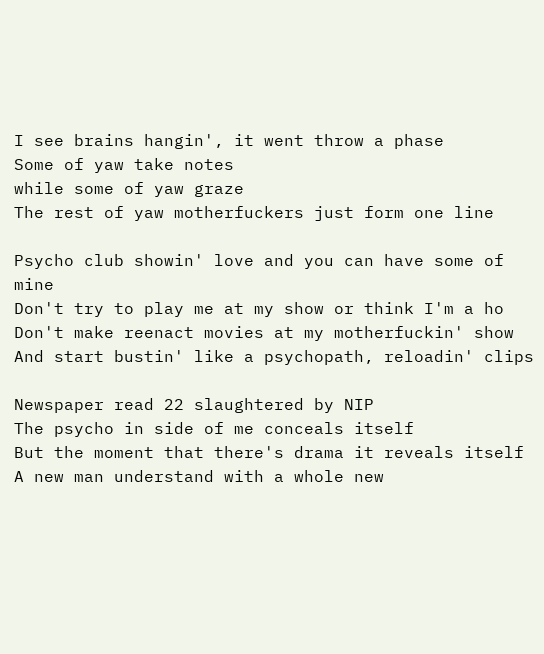I see brains hangin', it went throw a phase
Some of yaw take notes
while some of yaw graze
The rest of yaw motherfuckers just form one line

Psycho club showin' love and you can have some of mine
Don't try to play me at my show or think I'm a ho
Don't make reenact movies at my motherfuckin' show
And start bustin' like a psychopath, reloadin' clips

Newspaper read 22 slaughtered by NIP
The psycho in side of me conceals itself
But the moment that there's drama it reveals itself
A new man understand with a whole new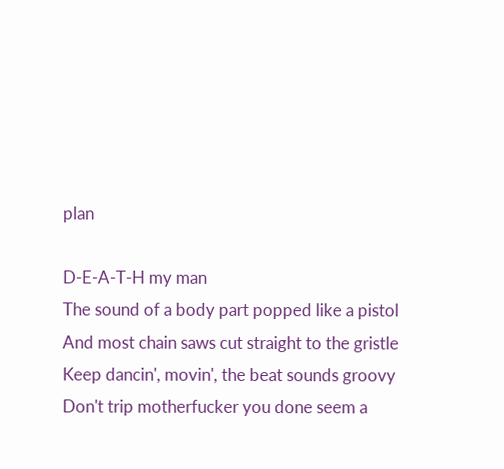plan

D-E-A-T-H my man
The sound of a body part popped like a pistol
And most chain saws cut straight to the gristle
Keep dancin', movin', the beat sounds groovy
Don't trip motherfucker you done seem a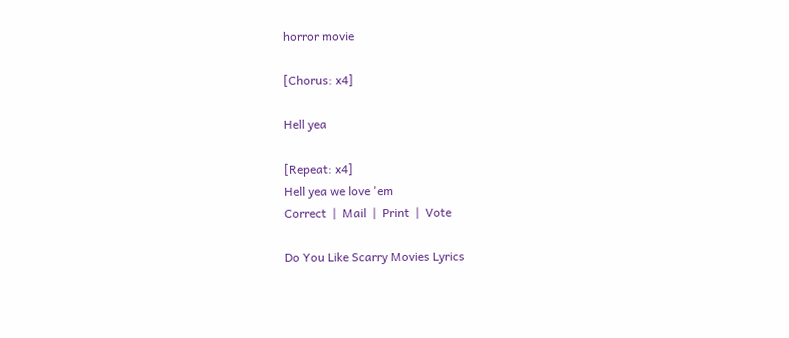horror movie

[Chorus: x4]

Hell yea

[Repeat: x4]
Hell yea we love 'em
Correct  |  Mail  |  Print  |  Vote

Do You Like Scarry Movies Lyrics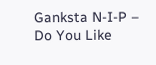Ganksta N-I-P – Do You Like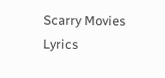Scarry Movies Lyrics